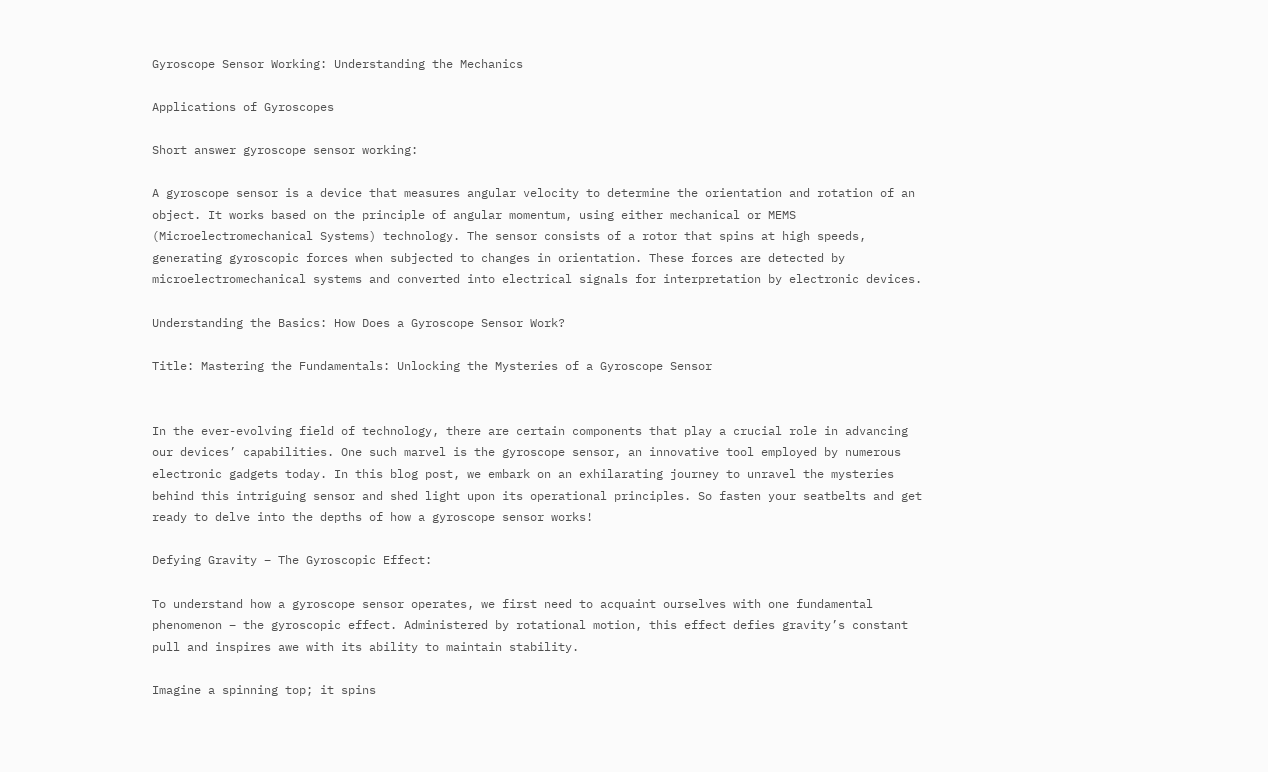Gyroscope Sensor Working: Understanding the Mechanics

Applications of Gyroscopes

Short answer gyroscope sensor working:

A gyroscope sensor is a device that measures angular velocity to determine the orientation and rotation of an object. It works based on the principle of angular momentum, using either mechanical or MEMS (Microelectromechanical Systems) technology. The sensor consists of a rotor that spins at high speeds, generating gyroscopic forces when subjected to changes in orientation. These forces are detected by microelectromechanical systems and converted into electrical signals for interpretation by electronic devices.

Understanding the Basics: How Does a Gyroscope Sensor Work?

Title: Mastering the Fundamentals: Unlocking the Mysteries of a Gyroscope Sensor


In the ever-evolving field of technology, there are certain components that play a crucial role in advancing our devices’ capabilities. One such marvel is the gyroscope sensor, an innovative tool employed by numerous electronic gadgets today. In this blog post, we embark on an exhilarating journey to unravel the mysteries behind this intriguing sensor and shed light upon its operational principles. So fasten your seatbelts and get ready to delve into the depths of how a gyroscope sensor works!

Defying Gravity – The Gyroscopic Effect:

To understand how a gyroscope sensor operates, we first need to acquaint ourselves with one fundamental phenomenon – the gyroscopic effect. Administered by rotational motion, this effect defies gravity’s constant pull and inspires awe with its ability to maintain stability.

Imagine a spinning top; it spins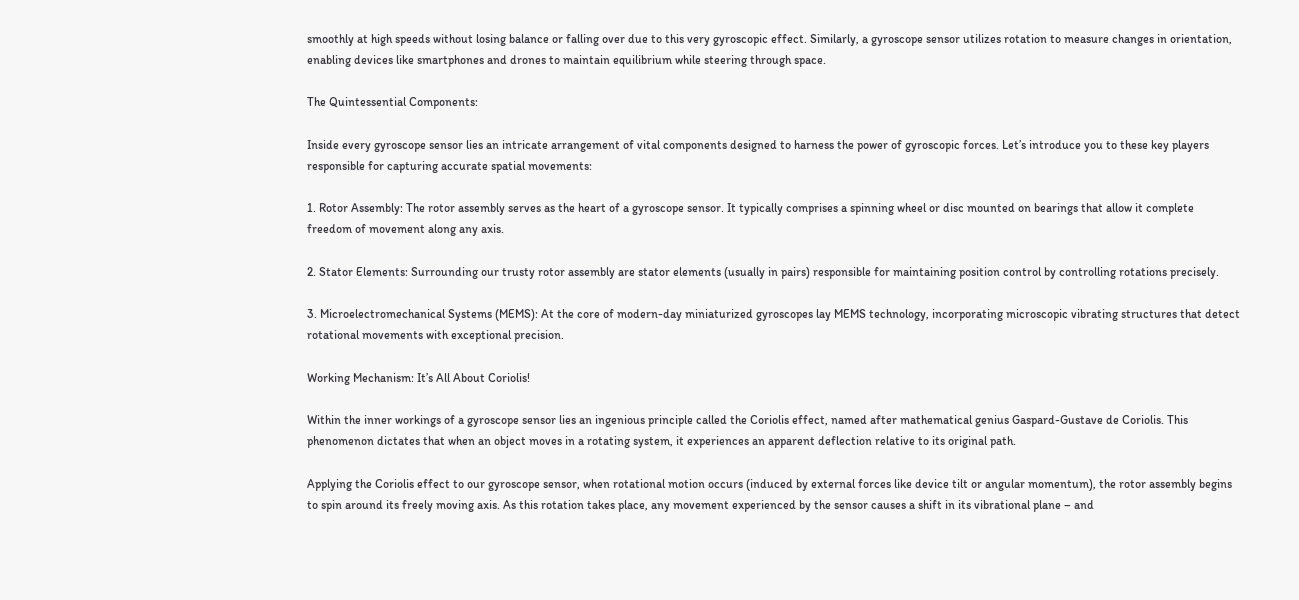smoothly at high speeds without losing balance or falling over due to this very gyroscopic effect. Similarly, a gyroscope sensor utilizes rotation to measure changes in orientation, enabling devices like smartphones and drones to maintain equilibrium while steering through space.

The Quintessential Components:

Inside every gyroscope sensor lies an intricate arrangement of vital components designed to harness the power of gyroscopic forces. Let’s introduce you to these key players responsible for capturing accurate spatial movements:

1. Rotor Assembly: The rotor assembly serves as the heart of a gyroscope sensor. It typically comprises a spinning wheel or disc mounted on bearings that allow it complete freedom of movement along any axis.

2. Stator Elements: Surrounding our trusty rotor assembly are stator elements (usually in pairs) responsible for maintaining position control by controlling rotations precisely.

3. Microelectromechanical Systems (MEMS): At the core of modern-day miniaturized gyroscopes lay MEMS technology, incorporating microscopic vibrating structures that detect rotational movements with exceptional precision.

Working Mechanism: It’s All About Coriolis!

Within the inner workings of a gyroscope sensor lies an ingenious principle called the Coriolis effect, named after mathematical genius Gaspard-Gustave de Coriolis. This phenomenon dictates that when an object moves in a rotating system, it experiences an apparent deflection relative to its original path.

Applying the Coriolis effect to our gyroscope sensor, when rotational motion occurs (induced by external forces like device tilt or angular momentum), the rotor assembly begins to spin around its freely moving axis. As this rotation takes place, any movement experienced by the sensor causes a shift in its vibrational plane – and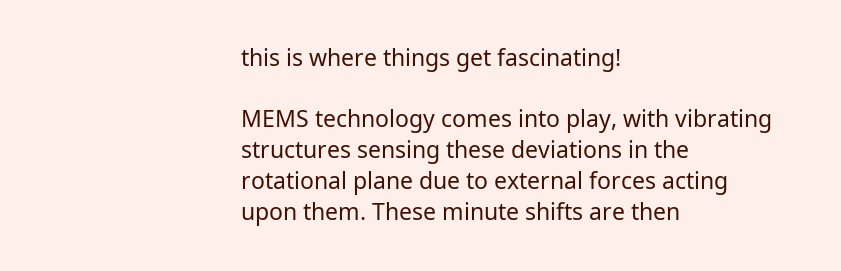this is where things get fascinating!

MEMS technology comes into play, with vibrating structures sensing these deviations in the rotational plane due to external forces acting upon them. These minute shifts are then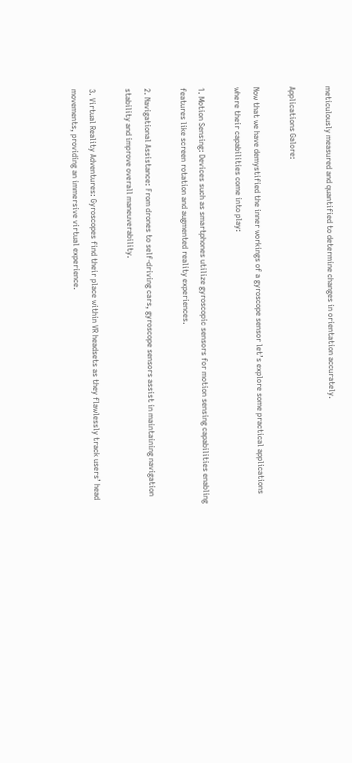meticulously measured and quantified to determine changes in orientation accurately.

Applications Galore:

Now that we have demystified the inner workings of a gyroscope sensor let’s explore some practical applications where their capabilities come into play:

1. Motion Sensing: Devices such as smartphones utilize gyroscopic sensors for motion sensing capabilities enabling features like screen rotation and augmented reality experiences.

2. Navigational Assistance: From drones to self-driving cars, gyroscope sensors assist in maintaining navigation stability and improve overall maneuverability.

3. Virtual Reality Adventures: Gyroscopes find their place within VR headsets as they flawlessly track users’ head movements, providing an immersive virtual experience.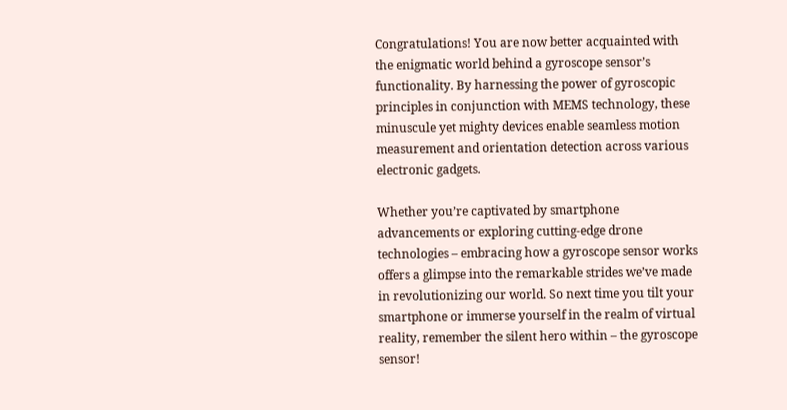Congratulations! You are now better acquainted with the enigmatic world behind a gyroscope sensor’s functionality. By harnessing the power of gyroscopic principles in conjunction with MEMS technology, these minuscule yet mighty devices enable seamless motion measurement and orientation detection across various electronic gadgets.

Whether you’re captivated by smartphone advancements or exploring cutting-edge drone technologies – embracing how a gyroscope sensor works offers a glimpse into the remarkable strides we’ve made in revolutionizing our world. So next time you tilt your smartphone or immerse yourself in the realm of virtual reality, remember the silent hero within – the gyroscope sensor!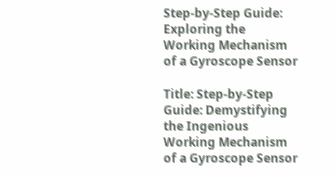Step-by-Step Guide: Exploring the Working Mechanism of a Gyroscope Sensor

Title: Step-by-Step Guide: Demystifying the Ingenious Working Mechanism of a Gyroscope Sensor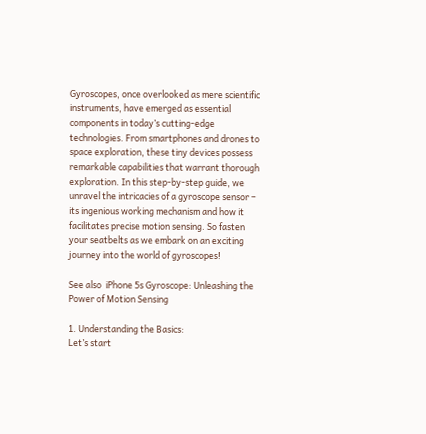Gyroscopes, once overlooked as mere scientific instruments, have emerged as essential components in today’s cutting-edge technologies. From smartphones and drones to space exploration, these tiny devices possess remarkable capabilities that warrant thorough exploration. In this step-by-step guide, we unravel the intricacies of a gyroscope sensor – its ingenious working mechanism and how it facilitates precise motion sensing. So fasten your seatbelts as we embark on an exciting journey into the world of gyroscopes!

See also  iPhone 5s Gyroscope: Unleashing the Power of Motion Sensing

1. Understanding the Basics:
Let’s start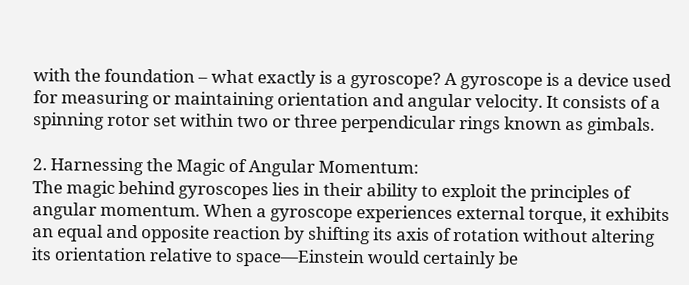with the foundation – what exactly is a gyroscope? A gyroscope is a device used for measuring or maintaining orientation and angular velocity. It consists of a spinning rotor set within two or three perpendicular rings known as gimbals.

2. Harnessing the Magic of Angular Momentum:
The magic behind gyroscopes lies in their ability to exploit the principles of angular momentum. When a gyroscope experiences external torque, it exhibits an equal and opposite reaction by shifting its axis of rotation without altering its orientation relative to space—Einstein would certainly be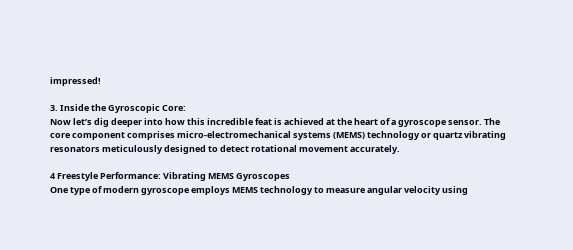impressed!

3. Inside the Gyroscopic Core:
Now let’s dig deeper into how this incredible feat is achieved at the heart of a gyroscope sensor. The core component comprises micro-electromechanical systems (MEMS) technology or quartz vibrating resonators meticulously designed to detect rotational movement accurately.

4 Freestyle Performance: Vibrating MEMS Gyroscopes
One type of modern gyroscope employs MEMS technology to measure angular velocity using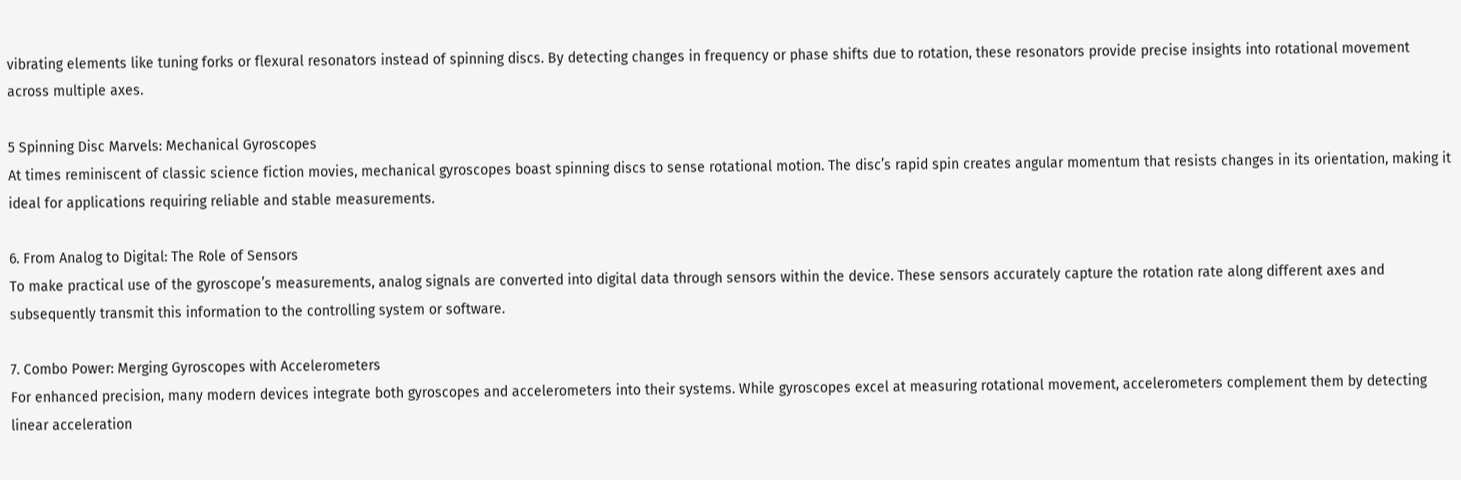vibrating elements like tuning forks or flexural resonators instead of spinning discs. By detecting changes in frequency or phase shifts due to rotation, these resonators provide precise insights into rotational movement across multiple axes.

5 Spinning Disc Marvels: Mechanical Gyroscopes
At times reminiscent of classic science fiction movies, mechanical gyroscopes boast spinning discs to sense rotational motion. The disc’s rapid spin creates angular momentum that resists changes in its orientation, making it ideal for applications requiring reliable and stable measurements.

6. From Analog to Digital: The Role of Sensors
To make practical use of the gyroscope’s measurements, analog signals are converted into digital data through sensors within the device. These sensors accurately capture the rotation rate along different axes and subsequently transmit this information to the controlling system or software.

7. Combo Power: Merging Gyroscopes with Accelerometers
For enhanced precision, many modern devices integrate both gyroscopes and accelerometers into their systems. While gyroscopes excel at measuring rotational movement, accelerometers complement them by detecting linear acceleration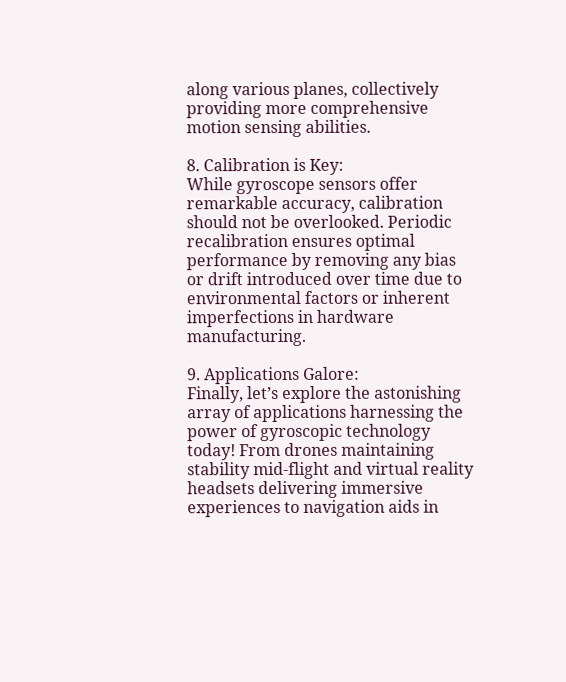along various planes, collectively providing more comprehensive motion sensing abilities.

8. Calibration is Key:
While gyroscope sensors offer remarkable accuracy, calibration should not be overlooked. Periodic recalibration ensures optimal performance by removing any bias or drift introduced over time due to environmental factors or inherent imperfections in hardware manufacturing.

9. Applications Galore:
Finally, let’s explore the astonishing array of applications harnessing the power of gyroscopic technology today! From drones maintaining stability mid-flight and virtual reality headsets delivering immersive experiences to navigation aids in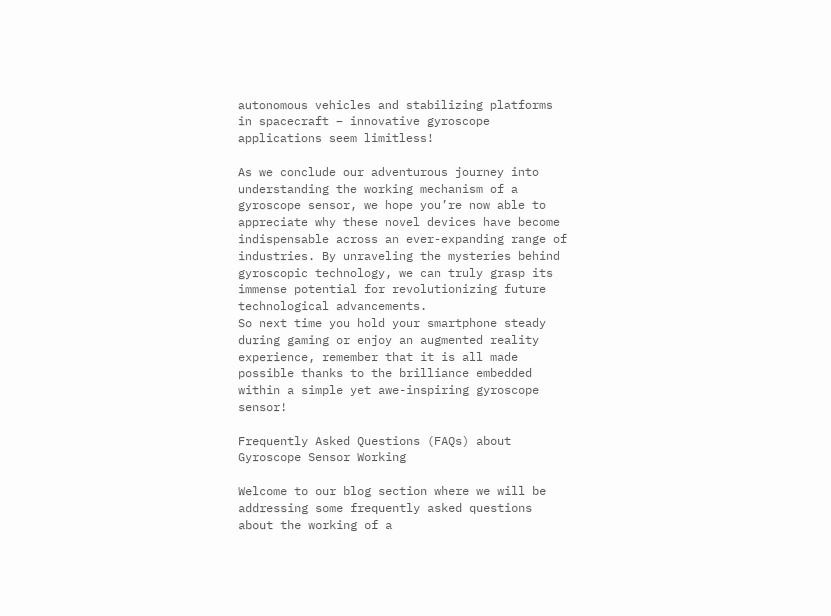autonomous vehicles and stabilizing platforms in spacecraft – innovative gyroscope applications seem limitless!

As we conclude our adventurous journey into understanding the working mechanism of a gyroscope sensor, we hope you’re now able to appreciate why these novel devices have become indispensable across an ever-expanding range of industries. By unraveling the mysteries behind gyroscopic technology, we can truly grasp its immense potential for revolutionizing future technological advancements.
So next time you hold your smartphone steady during gaming or enjoy an augmented reality experience, remember that it is all made possible thanks to the brilliance embedded within a simple yet awe-inspiring gyroscope sensor!

Frequently Asked Questions (FAQs) about Gyroscope Sensor Working

Welcome to our blog section where we will be addressing some frequently asked questions about the working of a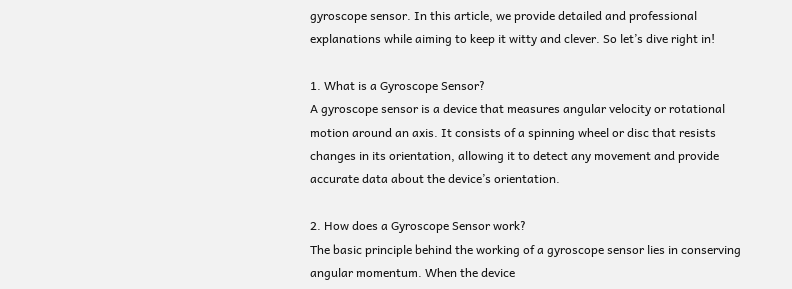gyroscope sensor. In this article, we provide detailed and professional explanations while aiming to keep it witty and clever. So let’s dive right in!

1. What is a Gyroscope Sensor?
A gyroscope sensor is a device that measures angular velocity or rotational motion around an axis. It consists of a spinning wheel or disc that resists changes in its orientation, allowing it to detect any movement and provide accurate data about the device’s orientation.

2. How does a Gyroscope Sensor work?
The basic principle behind the working of a gyroscope sensor lies in conserving angular momentum. When the device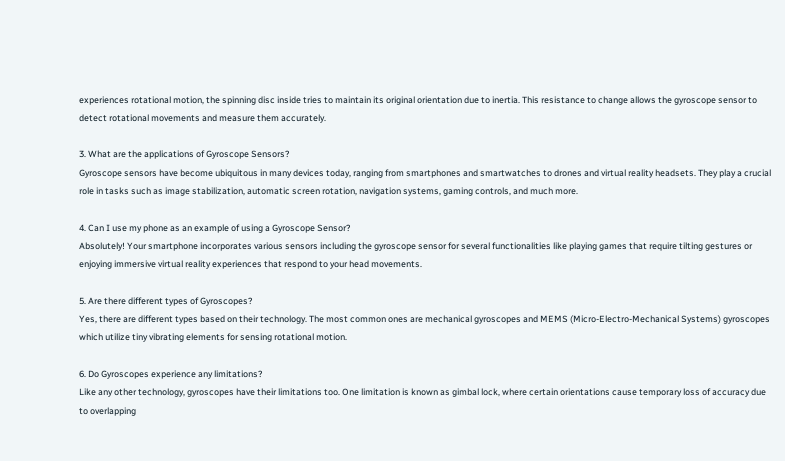experiences rotational motion, the spinning disc inside tries to maintain its original orientation due to inertia. This resistance to change allows the gyroscope sensor to detect rotational movements and measure them accurately.

3. What are the applications of Gyroscope Sensors?
Gyroscope sensors have become ubiquitous in many devices today, ranging from smartphones and smartwatches to drones and virtual reality headsets. They play a crucial role in tasks such as image stabilization, automatic screen rotation, navigation systems, gaming controls, and much more.

4. Can I use my phone as an example of using a Gyroscope Sensor?
Absolutely! Your smartphone incorporates various sensors including the gyroscope sensor for several functionalities like playing games that require tilting gestures or enjoying immersive virtual reality experiences that respond to your head movements.

5. Are there different types of Gyroscopes?
Yes, there are different types based on their technology. The most common ones are mechanical gyroscopes and MEMS (Micro-Electro-Mechanical Systems) gyroscopes which utilize tiny vibrating elements for sensing rotational motion.

6. Do Gyroscopes experience any limitations?
Like any other technology, gyroscopes have their limitations too. One limitation is known as gimbal lock, where certain orientations cause temporary loss of accuracy due to overlapping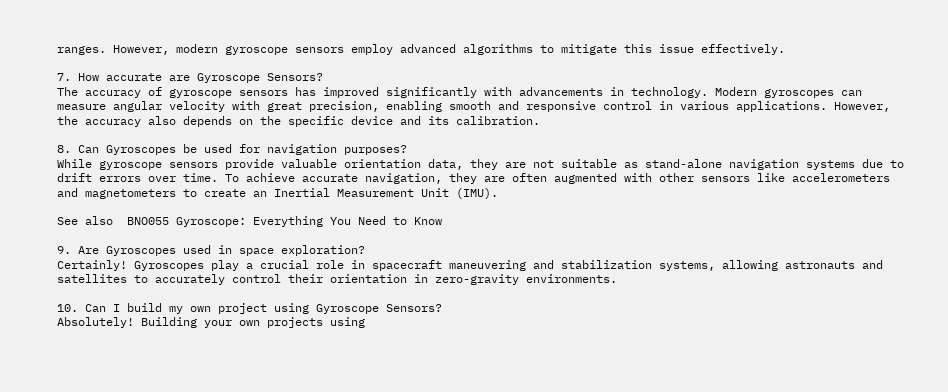ranges. However, modern gyroscope sensors employ advanced algorithms to mitigate this issue effectively.

7. How accurate are Gyroscope Sensors?
The accuracy of gyroscope sensors has improved significantly with advancements in technology. Modern gyroscopes can measure angular velocity with great precision, enabling smooth and responsive control in various applications. However, the accuracy also depends on the specific device and its calibration.

8. Can Gyroscopes be used for navigation purposes?
While gyroscope sensors provide valuable orientation data, they are not suitable as stand-alone navigation systems due to drift errors over time. To achieve accurate navigation, they are often augmented with other sensors like accelerometers and magnetometers to create an Inertial Measurement Unit (IMU).

See also  BNO055 Gyroscope: Everything You Need to Know

9. Are Gyroscopes used in space exploration?
Certainly! Gyroscopes play a crucial role in spacecraft maneuvering and stabilization systems, allowing astronauts and satellites to accurately control their orientation in zero-gravity environments.

10. Can I build my own project using Gyroscope Sensors?
Absolutely! Building your own projects using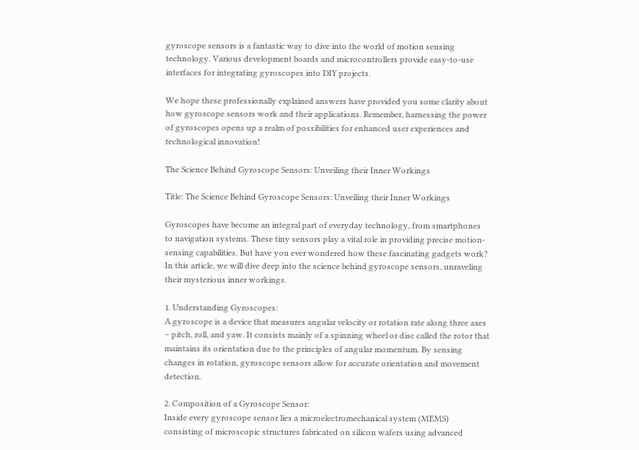gyroscope sensors is a fantastic way to dive into the world of motion sensing technology. Various development boards and microcontrollers provide easy-to-use interfaces for integrating gyroscopes into DIY projects.

We hope these professionally explained answers have provided you some clarity about how gyroscope sensors work and their applications. Remember, harnessing the power of gyroscopes opens up a realm of possibilities for enhanced user experiences and technological innovation!

The Science Behind Gyroscope Sensors: Unveiling their Inner Workings

Title: The Science Behind Gyroscope Sensors: Unveiling their Inner Workings

Gyroscopes have become an integral part of everyday technology, from smartphones to navigation systems. These tiny sensors play a vital role in providing precise motion-sensing capabilities. But have you ever wondered how these fascinating gadgets work? In this article, we will dive deep into the science behind gyroscope sensors, unraveling their mysterious inner workings.

1. Understanding Gyroscopes:
A gyroscope is a device that measures angular velocity or rotation rate along three axes – pitch, roll, and yaw. It consists mainly of a spinning wheel or disc called the rotor that maintains its orientation due to the principles of angular momentum. By sensing changes in rotation, gyroscope sensors allow for accurate orientation and movement detection.

2. Composition of a Gyroscope Sensor:
Inside every gyroscope sensor lies a microelectromechanical system (MEMS) consisting of microscopic structures fabricated on silicon wafers using advanced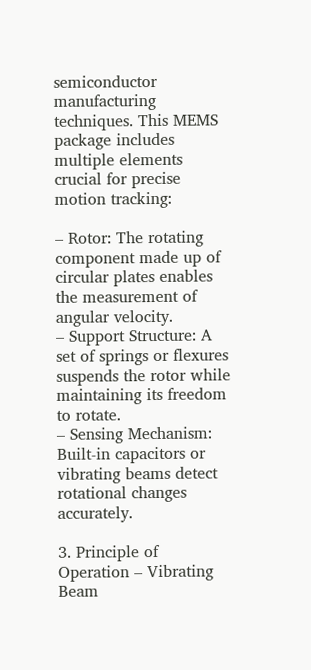semiconductor manufacturing techniques. This MEMS package includes multiple elements crucial for precise motion tracking:

– Rotor: The rotating component made up of circular plates enables the measurement of angular velocity.
– Support Structure: A set of springs or flexures suspends the rotor while maintaining its freedom to rotate.
– Sensing Mechanism: Built-in capacitors or vibrating beams detect rotational changes accurately.

3. Principle of Operation – Vibrating Beam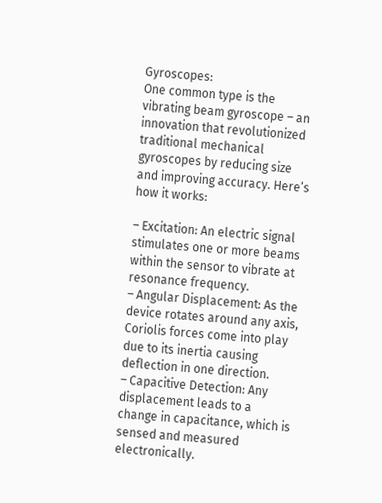Gyroscopes:
One common type is the vibrating beam gyroscope – an innovation that revolutionized traditional mechanical gyroscopes by reducing size and improving accuracy. Here’s how it works:

– Excitation: An electric signal stimulates one or more beams within the sensor to vibrate at resonance frequency.
– Angular Displacement: As the device rotates around any axis, Coriolis forces come into play due to its inertia causing deflection in one direction.
– Capacitive Detection: Any displacement leads to a change in capacitance, which is sensed and measured electronically.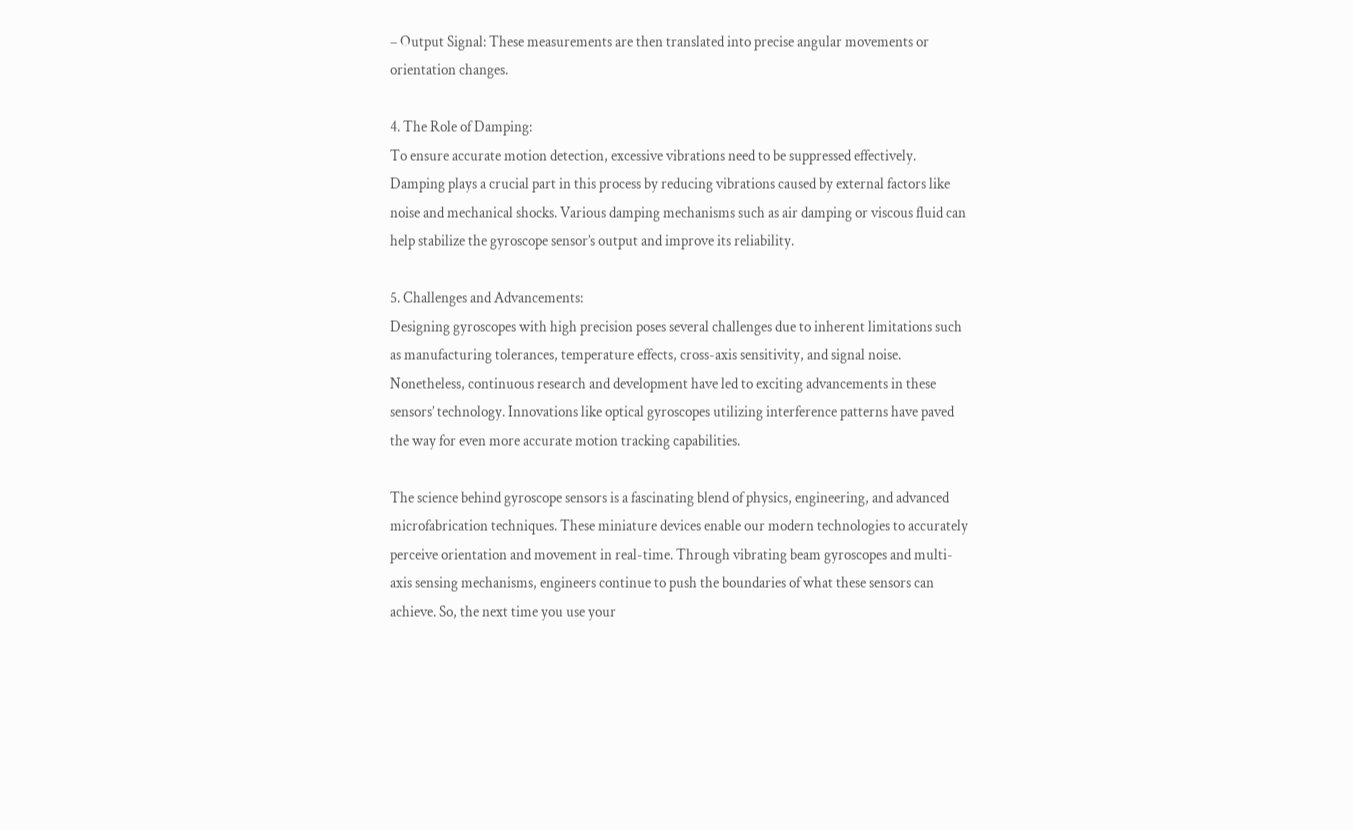– Output Signal: These measurements are then translated into precise angular movements or orientation changes.

4. The Role of Damping:
To ensure accurate motion detection, excessive vibrations need to be suppressed effectively. Damping plays a crucial part in this process by reducing vibrations caused by external factors like noise and mechanical shocks. Various damping mechanisms such as air damping or viscous fluid can help stabilize the gyroscope sensor’s output and improve its reliability.

5. Challenges and Advancements:
Designing gyroscopes with high precision poses several challenges due to inherent limitations such as manufacturing tolerances, temperature effects, cross-axis sensitivity, and signal noise. Nonetheless, continuous research and development have led to exciting advancements in these sensors’ technology. Innovations like optical gyroscopes utilizing interference patterns have paved the way for even more accurate motion tracking capabilities.

The science behind gyroscope sensors is a fascinating blend of physics, engineering, and advanced microfabrication techniques. These miniature devices enable our modern technologies to accurately perceive orientation and movement in real-time. Through vibrating beam gyroscopes and multi-axis sensing mechanisms, engineers continue to push the boundaries of what these sensors can achieve. So, the next time you use your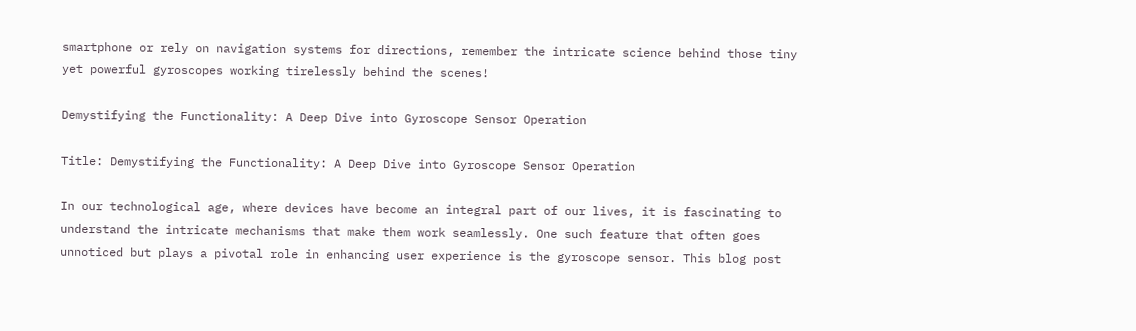smartphone or rely on navigation systems for directions, remember the intricate science behind those tiny yet powerful gyroscopes working tirelessly behind the scenes!

Demystifying the Functionality: A Deep Dive into Gyroscope Sensor Operation

Title: Demystifying the Functionality: A Deep Dive into Gyroscope Sensor Operation

In our technological age, where devices have become an integral part of our lives, it is fascinating to understand the intricate mechanisms that make them work seamlessly. One such feature that often goes unnoticed but plays a pivotal role in enhancing user experience is the gyroscope sensor. This blog post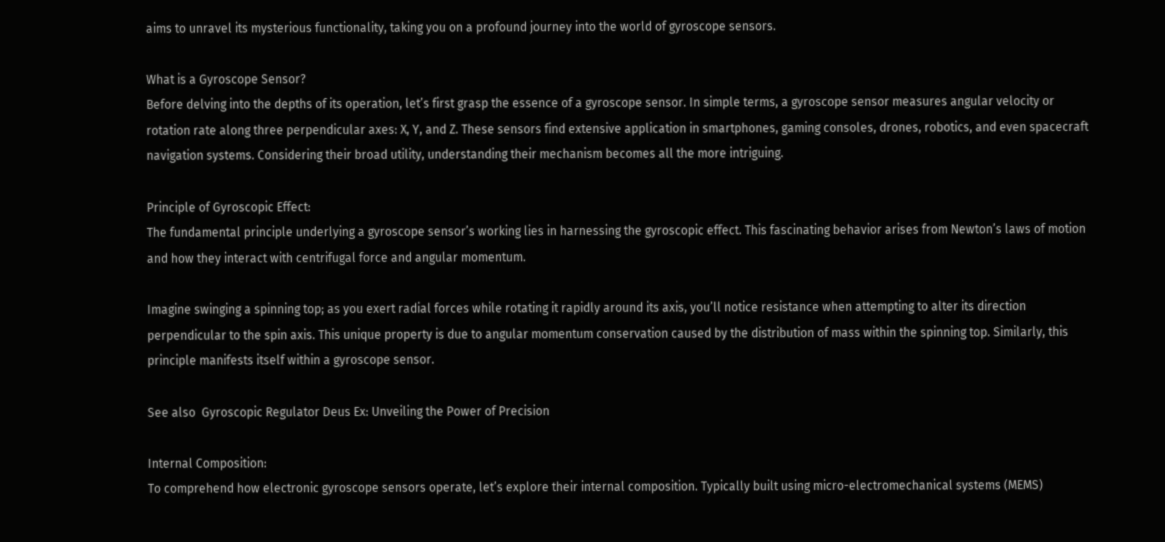aims to unravel its mysterious functionality, taking you on a profound journey into the world of gyroscope sensors.

What is a Gyroscope Sensor?
Before delving into the depths of its operation, let’s first grasp the essence of a gyroscope sensor. In simple terms, a gyroscope sensor measures angular velocity or rotation rate along three perpendicular axes: X, Y, and Z. These sensors find extensive application in smartphones, gaming consoles, drones, robotics, and even spacecraft navigation systems. Considering their broad utility, understanding their mechanism becomes all the more intriguing.

Principle of Gyroscopic Effect:
The fundamental principle underlying a gyroscope sensor’s working lies in harnessing the gyroscopic effect. This fascinating behavior arises from Newton’s laws of motion and how they interact with centrifugal force and angular momentum.

Imagine swinging a spinning top; as you exert radial forces while rotating it rapidly around its axis, you’ll notice resistance when attempting to alter its direction perpendicular to the spin axis. This unique property is due to angular momentum conservation caused by the distribution of mass within the spinning top. Similarly, this principle manifests itself within a gyroscope sensor.

See also  Gyroscopic Regulator Deus Ex: Unveiling the Power of Precision

Internal Composition:
To comprehend how electronic gyroscope sensors operate, let’s explore their internal composition. Typically built using micro-electromechanical systems (MEMS)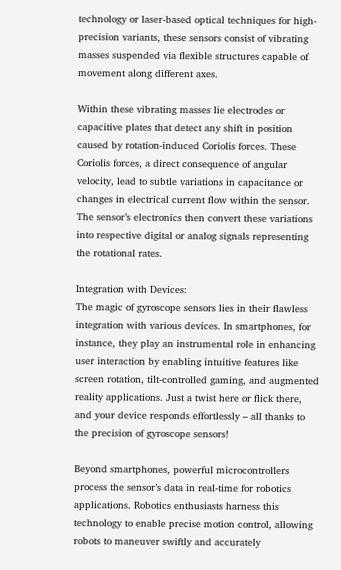technology or laser-based optical techniques for high-precision variants, these sensors consist of vibrating masses suspended via flexible structures capable of movement along different axes.

Within these vibrating masses lie electrodes or capacitive plates that detect any shift in position caused by rotation-induced Coriolis forces. These Coriolis forces, a direct consequence of angular velocity, lead to subtle variations in capacitance or changes in electrical current flow within the sensor. The sensor’s electronics then convert these variations into respective digital or analog signals representing the rotational rates.

Integration with Devices:
The magic of gyroscope sensors lies in their flawless integration with various devices. In smartphones, for instance, they play an instrumental role in enhancing user interaction by enabling intuitive features like screen rotation, tilt-controlled gaming, and augmented reality applications. Just a twist here or flick there, and your device responds effortlessly – all thanks to the precision of gyroscope sensors!

Beyond smartphones, powerful microcontrollers process the sensor’s data in real-time for robotics applications. Robotics enthusiasts harness this technology to enable precise motion control, allowing robots to maneuver swiftly and accurately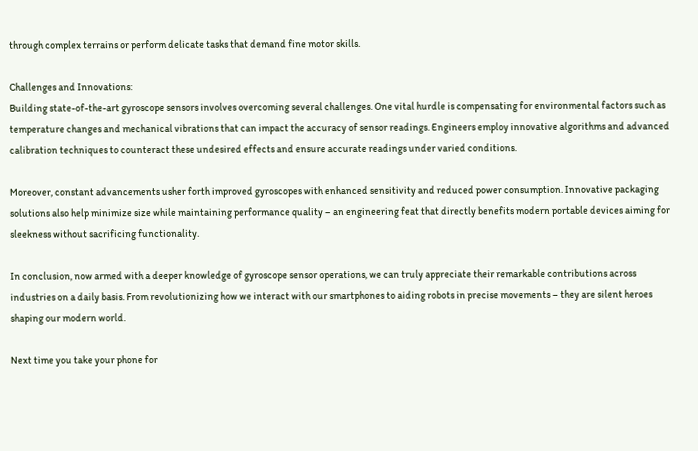through complex terrains or perform delicate tasks that demand fine motor skills.

Challenges and Innovations:
Building state-of-the-art gyroscope sensors involves overcoming several challenges. One vital hurdle is compensating for environmental factors such as temperature changes and mechanical vibrations that can impact the accuracy of sensor readings. Engineers employ innovative algorithms and advanced calibration techniques to counteract these undesired effects and ensure accurate readings under varied conditions.

Moreover, constant advancements usher forth improved gyroscopes with enhanced sensitivity and reduced power consumption. Innovative packaging solutions also help minimize size while maintaining performance quality – an engineering feat that directly benefits modern portable devices aiming for sleekness without sacrificing functionality.

In conclusion, now armed with a deeper knowledge of gyroscope sensor operations, we can truly appreciate their remarkable contributions across industries on a daily basis. From revolutionizing how we interact with our smartphones to aiding robots in precise movements – they are silent heroes shaping our modern world.

Next time you take your phone for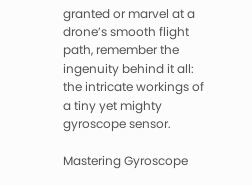granted or marvel at a drone’s smooth flight path, remember the ingenuity behind it all: the intricate workings of a tiny yet mighty gyroscope sensor.

Mastering Gyroscope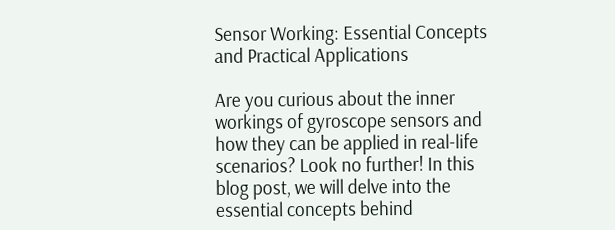Sensor Working: Essential Concepts and Practical Applications

Are you curious about the inner workings of gyroscope sensors and how they can be applied in real-life scenarios? Look no further! In this blog post, we will delve into the essential concepts behind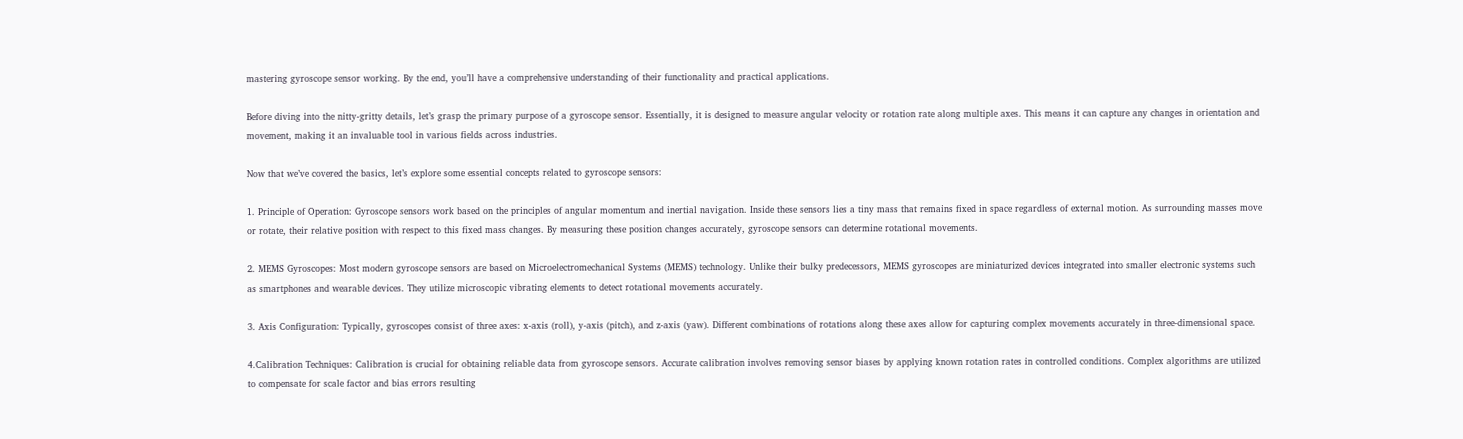mastering gyroscope sensor working. By the end, you’ll have a comprehensive understanding of their functionality and practical applications.

Before diving into the nitty-gritty details, let’s grasp the primary purpose of a gyroscope sensor. Essentially, it is designed to measure angular velocity or rotation rate along multiple axes. This means it can capture any changes in orientation and movement, making it an invaluable tool in various fields across industries.

Now that we’ve covered the basics, let’s explore some essential concepts related to gyroscope sensors:

1. Principle of Operation: Gyroscope sensors work based on the principles of angular momentum and inertial navigation. Inside these sensors lies a tiny mass that remains fixed in space regardless of external motion. As surrounding masses move or rotate, their relative position with respect to this fixed mass changes. By measuring these position changes accurately, gyroscope sensors can determine rotational movements.

2. MEMS Gyroscopes: Most modern gyroscope sensors are based on Microelectromechanical Systems (MEMS) technology. Unlike their bulky predecessors, MEMS gyroscopes are miniaturized devices integrated into smaller electronic systems such as smartphones and wearable devices. They utilize microscopic vibrating elements to detect rotational movements accurately.

3. Axis Configuration: Typically, gyroscopes consist of three axes: x-axis (roll), y-axis (pitch), and z-axis (yaw). Different combinations of rotations along these axes allow for capturing complex movements accurately in three-dimensional space.

4.Calibration Techniques: Calibration is crucial for obtaining reliable data from gyroscope sensors. Accurate calibration involves removing sensor biases by applying known rotation rates in controlled conditions. Complex algorithms are utilized to compensate for scale factor and bias errors resulting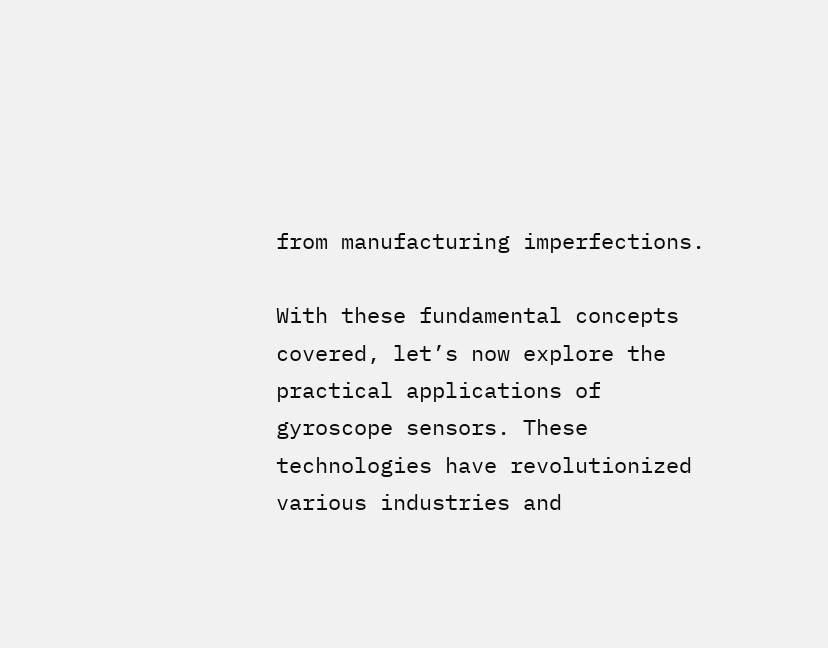from manufacturing imperfections.

With these fundamental concepts covered, let’s now explore the practical applications of gyroscope sensors. These technologies have revolutionized various industries and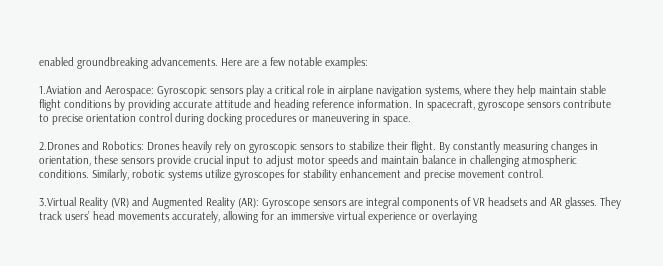enabled groundbreaking advancements. Here are a few notable examples:

1.Aviation and Aerospace: Gyroscopic sensors play a critical role in airplane navigation systems, where they help maintain stable flight conditions by providing accurate attitude and heading reference information. In spacecraft, gyroscope sensors contribute to precise orientation control during docking procedures or maneuvering in space.

2.Drones and Robotics: Drones heavily rely on gyroscopic sensors to stabilize their flight. By constantly measuring changes in orientation, these sensors provide crucial input to adjust motor speeds and maintain balance in challenging atmospheric conditions. Similarly, robotic systems utilize gyroscopes for stability enhancement and precise movement control.

3.Virtual Reality (VR) and Augmented Reality (AR): Gyroscope sensors are integral components of VR headsets and AR glasses. They track users’ head movements accurately, allowing for an immersive virtual experience or overlaying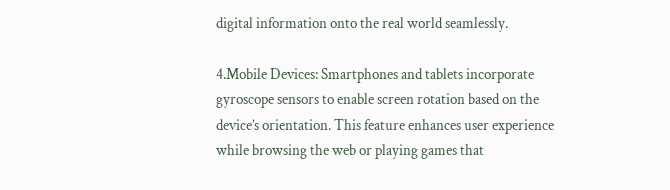digital information onto the real world seamlessly.

4.Mobile Devices: Smartphones and tablets incorporate gyroscope sensors to enable screen rotation based on the device’s orientation. This feature enhances user experience while browsing the web or playing games that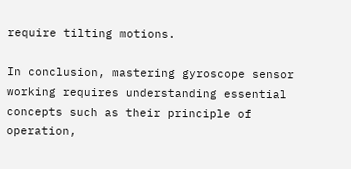require tilting motions.

In conclusion, mastering gyroscope sensor working requires understanding essential concepts such as their principle of operation,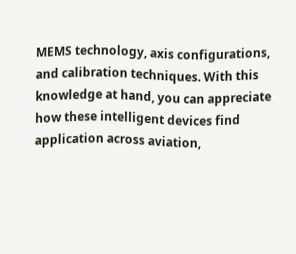MEMS technology, axis configurations, and calibration techniques. With this knowledge at hand, you can appreciate how these intelligent devices find application across aviation,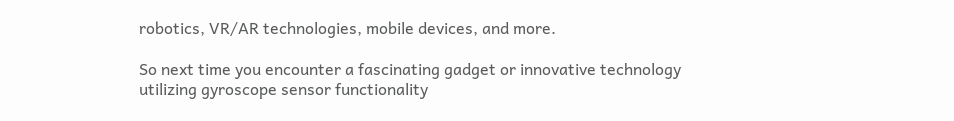robotics, VR/AR technologies, mobile devices, and more.

So next time you encounter a fascinating gadget or innovative technology utilizing gyroscope sensor functionality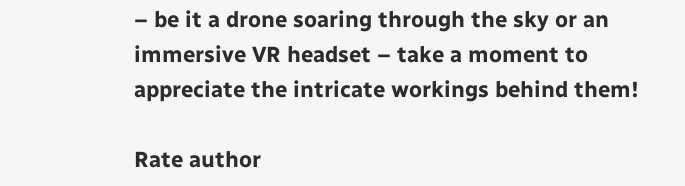– be it a drone soaring through the sky or an immersive VR headset – take a moment to appreciate the intricate workings behind them!

Rate author